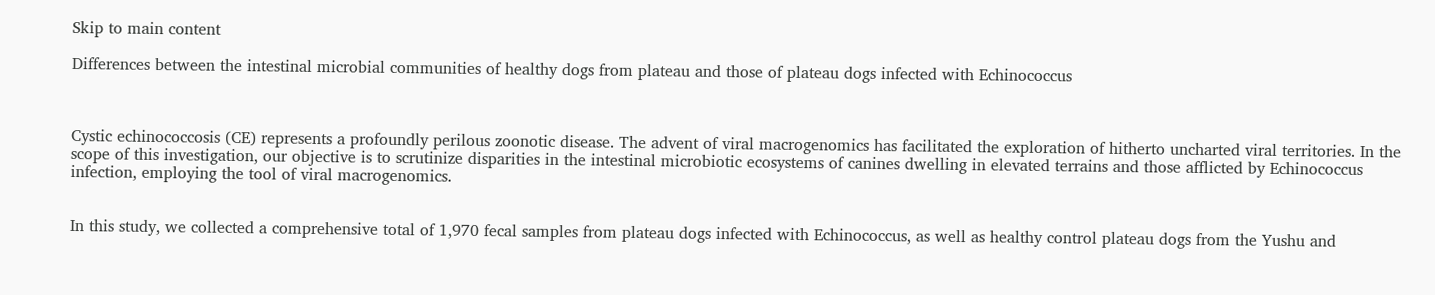Skip to main content

Differences between the intestinal microbial communities of healthy dogs from plateau and those of plateau dogs infected with Echinococcus



Cystic echinococcosis (CE) represents a profoundly perilous zoonotic disease. The advent of viral macrogenomics has facilitated the exploration of hitherto uncharted viral territories. In the scope of this investigation, our objective is to scrutinize disparities in the intestinal microbiotic ecosystems of canines dwelling in elevated terrains and those afflicted by Echinococcus infection, employing the tool of viral macrogenomics.


In this study, we collected a comprehensive total of 1,970 fecal samples from plateau dogs infected with Echinococcus, as well as healthy control plateau dogs from the Yushu and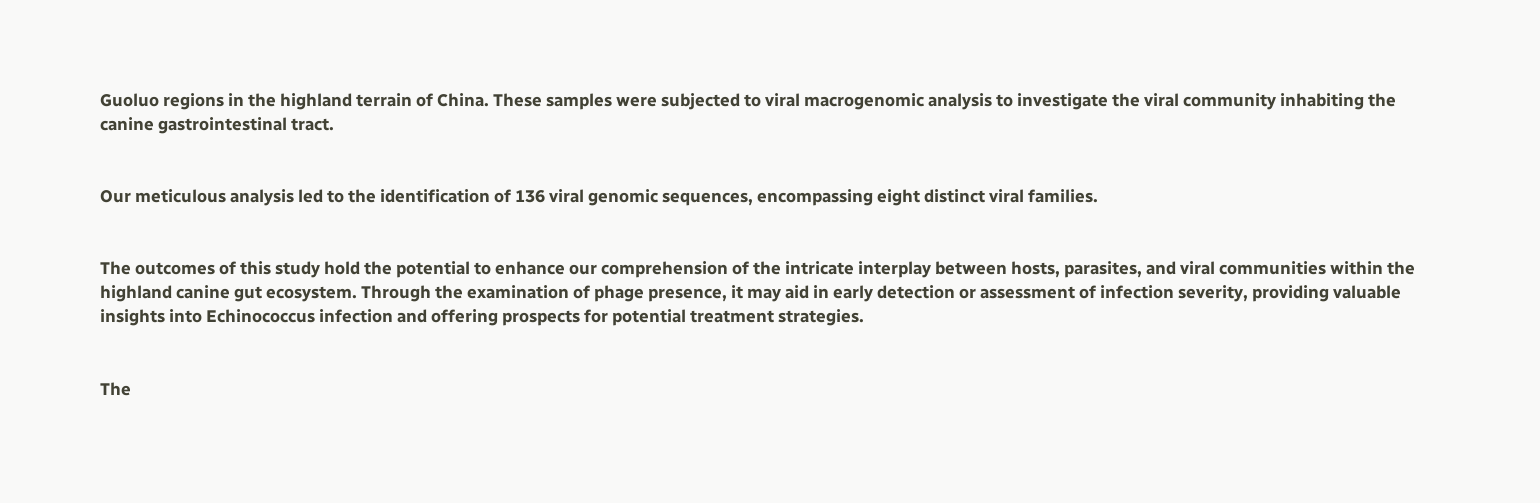Guoluo regions in the highland terrain of China. These samples were subjected to viral macrogenomic analysis to investigate the viral community inhabiting the canine gastrointestinal tract.


Our meticulous analysis led to the identification of 136 viral genomic sequences, encompassing eight distinct viral families.


The outcomes of this study hold the potential to enhance our comprehension of the intricate interplay between hosts, parasites, and viral communities within the highland canine gut ecosystem. Through the examination of phage presence, it may aid in early detection or assessment of infection severity, providing valuable insights into Echinococcus infection and offering prospects for potential treatment strategies.


The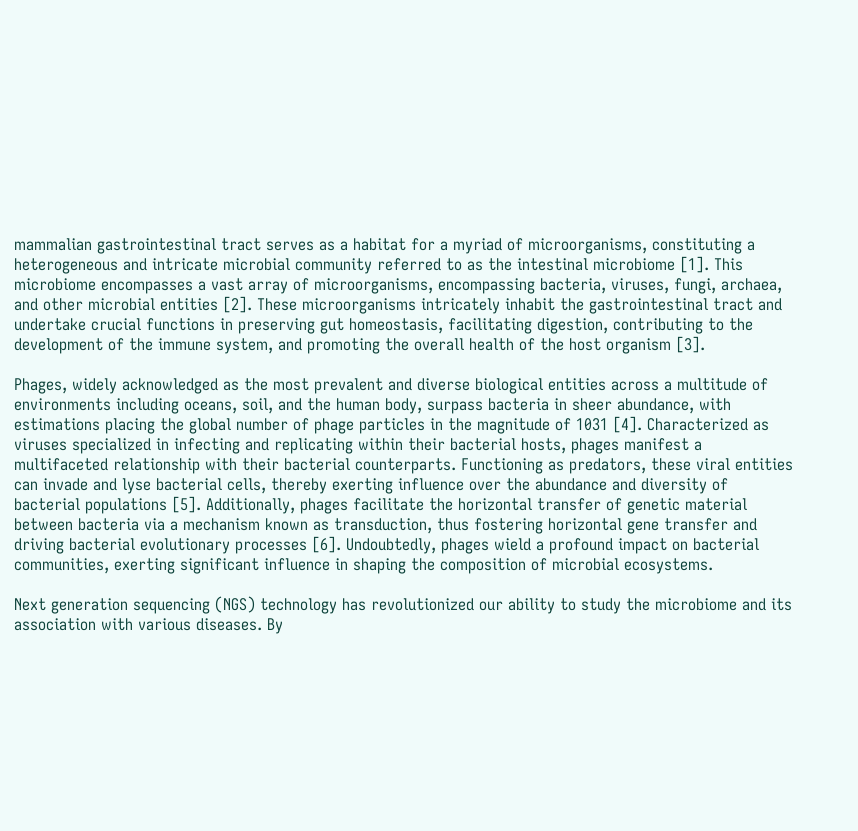mammalian gastrointestinal tract serves as a habitat for a myriad of microorganisms, constituting a heterogeneous and intricate microbial community referred to as the intestinal microbiome [1]. This microbiome encompasses a vast array of microorganisms, encompassing bacteria, viruses, fungi, archaea, and other microbial entities [2]. These microorganisms intricately inhabit the gastrointestinal tract and undertake crucial functions in preserving gut homeostasis, facilitating digestion, contributing to the development of the immune system, and promoting the overall health of the host organism [3].

Phages, widely acknowledged as the most prevalent and diverse biological entities across a multitude of environments including oceans, soil, and the human body, surpass bacteria in sheer abundance, with estimations placing the global number of phage particles in the magnitude of 1031 [4]. Characterized as viruses specialized in infecting and replicating within their bacterial hosts, phages manifest a multifaceted relationship with their bacterial counterparts. Functioning as predators, these viral entities can invade and lyse bacterial cells, thereby exerting influence over the abundance and diversity of bacterial populations [5]. Additionally, phages facilitate the horizontal transfer of genetic material between bacteria via a mechanism known as transduction, thus fostering horizontal gene transfer and driving bacterial evolutionary processes [6]. Undoubtedly, phages wield a profound impact on bacterial communities, exerting significant influence in shaping the composition of microbial ecosystems.

Next generation sequencing (NGS) technology has revolutionized our ability to study the microbiome and its association with various diseases. By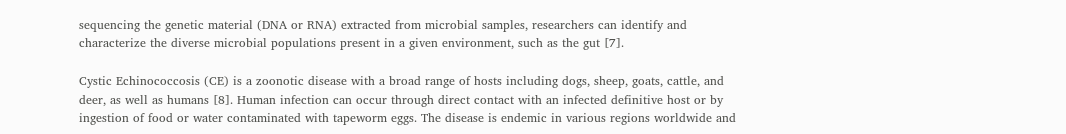sequencing the genetic material (DNA or RNA) extracted from microbial samples, researchers can identify and characterize the diverse microbial populations present in a given environment, such as the gut [7].

Cystic Echinococcosis (CE) is a zoonotic disease with a broad range of hosts including dogs, sheep, goats, cattle, and deer, as well as humans [8]. Human infection can occur through direct contact with an infected definitive host or by ingestion of food or water contaminated with tapeworm eggs. The disease is endemic in various regions worldwide and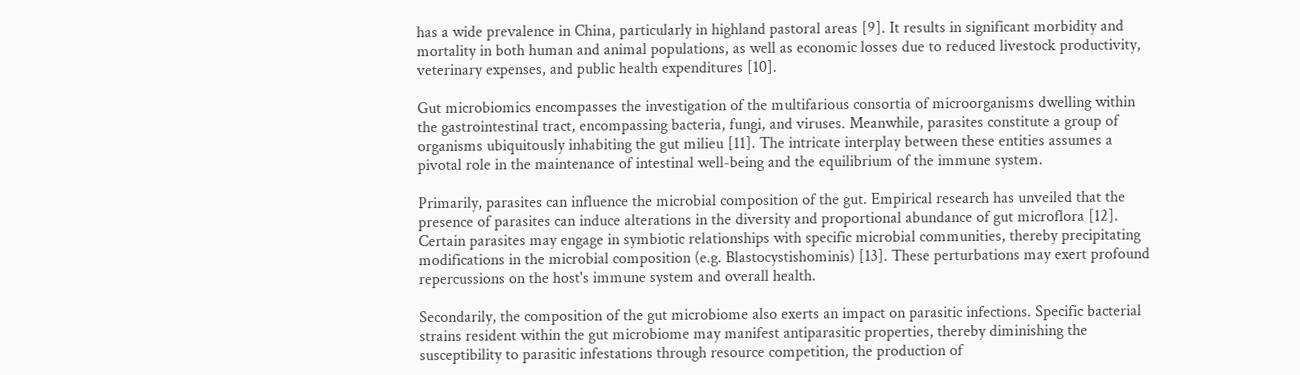has a wide prevalence in China, particularly in highland pastoral areas [9]. It results in significant morbidity and mortality in both human and animal populations, as well as economic losses due to reduced livestock productivity, veterinary expenses, and public health expenditures [10].

Gut microbiomics encompasses the investigation of the multifarious consortia of microorganisms dwelling within the gastrointestinal tract, encompassing bacteria, fungi, and viruses. Meanwhile, parasites constitute a group of organisms ubiquitously inhabiting the gut milieu [11]. The intricate interplay between these entities assumes a pivotal role in the maintenance of intestinal well-being and the equilibrium of the immune system.

Primarily, parasites can influence the microbial composition of the gut. Empirical research has unveiled that the presence of parasites can induce alterations in the diversity and proportional abundance of gut microflora [12]. Certain parasites may engage in symbiotic relationships with specific microbial communities, thereby precipitating modifications in the microbial composition (e.g. Blastocystishominis) [13]. These perturbations may exert profound repercussions on the host's immune system and overall health.

Secondarily, the composition of the gut microbiome also exerts an impact on parasitic infections. Specific bacterial strains resident within the gut microbiome may manifest antiparasitic properties, thereby diminishing the susceptibility to parasitic infestations through resource competition, the production of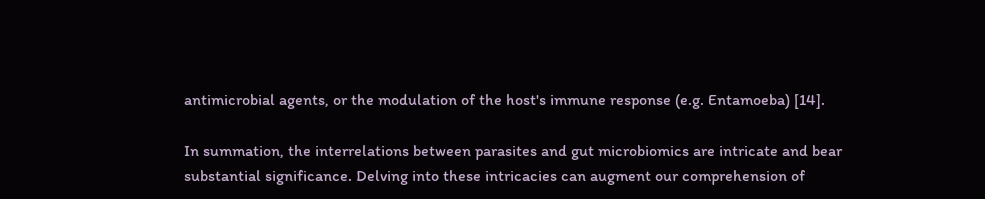antimicrobial agents, or the modulation of the host's immune response (e.g. Entamoeba) [14].

In summation, the interrelations between parasites and gut microbiomics are intricate and bear substantial significance. Delving into these intricacies can augment our comprehension of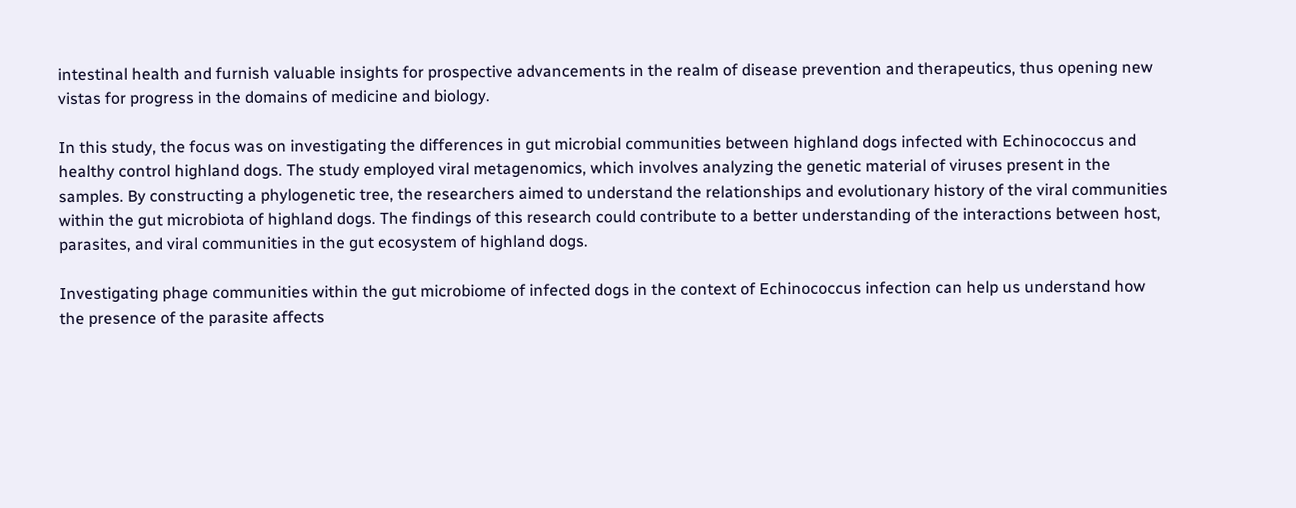intestinal health and furnish valuable insights for prospective advancements in the realm of disease prevention and therapeutics, thus opening new vistas for progress in the domains of medicine and biology.

In this study, the focus was on investigating the differences in gut microbial communities between highland dogs infected with Echinococcus and healthy control highland dogs. The study employed viral metagenomics, which involves analyzing the genetic material of viruses present in the samples. By constructing a phylogenetic tree, the researchers aimed to understand the relationships and evolutionary history of the viral communities within the gut microbiota of highland dogs. The findings of this research could contribute to a better understanding of the interactions between host, parasites, and viral communities in the gut ecosystem of highland dogs.

Investigating phage communities within the gut microbiome of infected dogs in the context of Echinococcus infection can help us understand how the presence of the parasite affects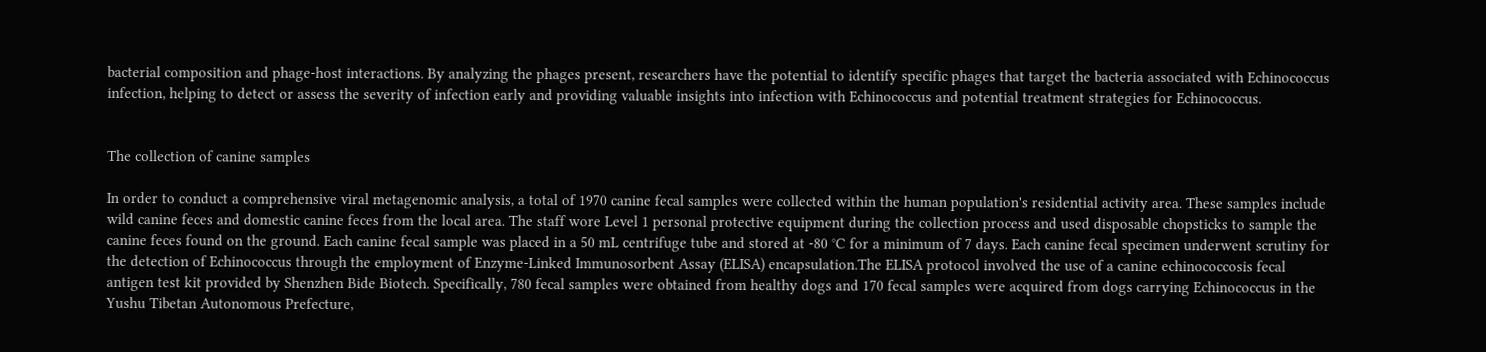bacterial composition and phage-host interactions. By analyzing the phages present, researchers have the potential to identify specific phages that target the bacteria associated with Echinococcus infection, helping to detect or assess the severity of infection early and providing valuable insights into infection with Echinococcus and potential treatment strategies for Echinococcus.


The collection of canine samples

In order to conduct a comprehensive viral metagenomic analysis, a total of 1970 canine fecal samples were collected within the human population's residential activity area. These samples include wild canine feces and domestic canine feces from the local area. The staff wore Level 1 personal protective equipment during the collection process and used disposable chopsticks to sample the canine feces found on the ground. Each canine fecal sample was placed in a 50 mL centrifuge tube and stored at -80 °C for a minimum of 7 days. Each canine fecal specimen underwent scrutiny for the detection of Echinococcus through the employment of Enzyme-Linked Immunosorbent Assay (ELISA) encapsulation.The ELISA protocol involved the use of a canine echinococcosis fecal antigen test kit provided by Shenzhen Bide Biotech. Specifically, 780 fecal samples were obtained from healthy dogs and 170 fecal samples were acquired from dogs carrying Echinococcus in the Yushu Tibetan Autonomous Prefecture,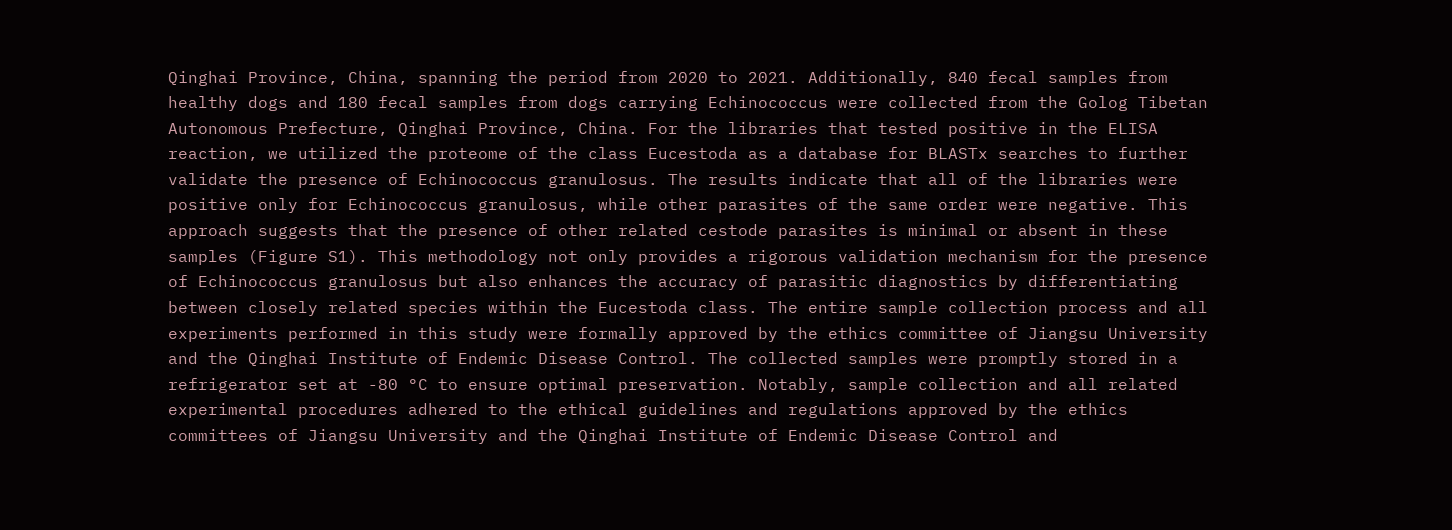Qinghai Province, China, spanning the period from 2020 to 2021. Additionally, 840 fecal samples from healthy dogs and 180 fecal samples from dogs carrying Echinococcus were collected from the Golog Tibetan Autonomous Prefecture, Qinghai Province, China. For the libraries that tested positive in the ELISA reaction, we utilized the proteome of the class Eucestoda as a database for BLASTx searches to further validate the presence of Echinococcus granulosus. The results indicate that all of the libraries were positive only for Echinococcus granulosus, while other parasites of the same order were negative. This approach suggests that the presence of other related cestode parasites is minimal or absent in these samples (Figure S1). This methodology not only provides a rigorous validation mechanism for the presence of Echinococcus granulosus but also enhances the accuracy of parasitic diagnostics by differentiating between closely related species within the Eucestoda class. The entire sample collection process and all experiments performed in this study were formally approved by the ethics committee of Jiangsu University and the Qinghai Institute of Endemic Disease Control. The collected samples were promptly stored in a refrigerator set at -80 °C to ensure optimal preservation. Notably, sample collection and all related experimental procedures adhered to the ethical guidelines and regulations approved by the ethics committees of Jiangsu University and the Qinghai Institute of Endemic Disease Control and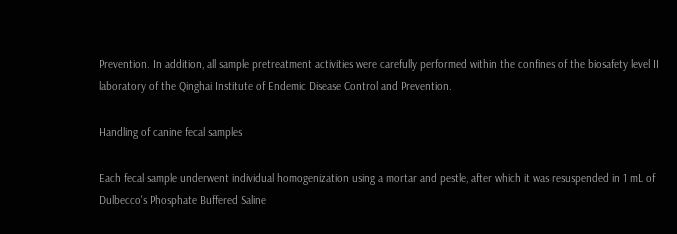Prevention. In addition, all sample pretreatment activities were carefully performed within the confines of the biosafety level II laboratory of the Qinghai Institute of Endemic Disease Control and Prevention.

Handling of canine fecal samples

Each fecal sample underwent individual homogenization using a mortar and pestle, after which it was resuspended in 1 mL of Dulbecco's Phosphate Buffered Saline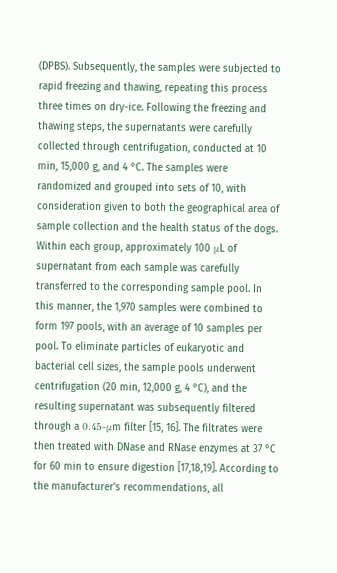(DPBS). Subsequently, the samples were subjected to rapid freezing and thawing, repeating this process three times on dry-ice. Following the freezing and thawing steps, the supernatants were carefully collected through centrifugation, conducted at 10 min, 15,000 g, and 4 °C. The samples were randomized and grouped into sets of 10, with consideration given to both the geographical area of sample collection and the health status of the dogs. Within each group, approximately 100 μL of supernatant from each sample was carefully transferred to the corresponding sample pool. In this manner, the 1,970 samples were combined to form 197 pools, with an average of 10 samples per pool. To eliminate particles of eukaryotic and bacterial cell sizes, the sample pools underwent centrifugation (20 min, 12,000 g, 4 °C), and the resulting supernatant was subsequently filtered through a 0.45-μm filter [15, 16]. The filtrates were then treated with DNase and RNase enzymes at 37 °C for 60 min to ensure digestion [17,18,19]. According to the manufacturer's recommendations, all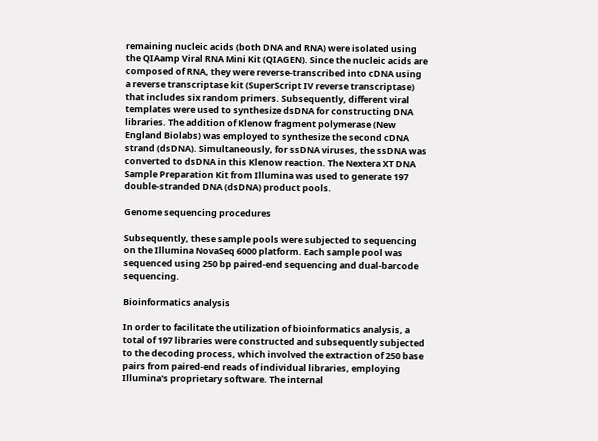remaining nucleic acids (both DNA and RNA) were isolated using the QIAamp Viral RNA Mini Kit (QIAGEN). Since the nucleic acids are composed of RNA, they were reverse-transcribed into cDNA using a reverse transcriptase kit (SuperScript IV reverse transcriptase) that includes six random primers. Subsequently, different viral templates were used to synthesize dsDNA for constructing DNA libraries. The addition of Klenow fragment polymerase (New England Biolabs) was employed to synthesize the second cDNA strand (dsDNA). Simultaneously, for ssDNA viruses, the ssDNA was converted to dsDNA in this Klenow reaction. The Nextera XT DNA Sample Preparation Kit from Illumina was used to generate 197 double-stranded DNA (dsDNA) product pools.

Genome sequencing procedures

Subsequently, these sample pools were subjected to sequencing on the Illumina NovaSeq 6000 platform. Each sample pool was sequenced using 250 bp paired-end sequencing and dual-barcode sequencing.

Bioinformatics analysis

In order to facilitate the utilization of bioinformatics analysis, a total of 197 libraries were constructed and subsequently subjected to the decoding process, which involved the extraction of 250 base pairs from paired-end reads of individual libraries, employing Illumina's proprietary software. The internal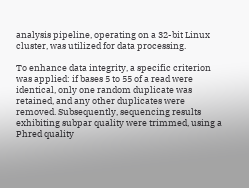analysis pipeline, operating on a 32-bit Linux cluster, was utilized for data processing.

To enhance data integrity, a specific criterion was applied: if bases 5 to 55 of a read were identical, only one random duplicate was retained, and any other duplicates were removed. Subsequently, sequencing results exhibiting subpar quality were trimmed, using a Phred quality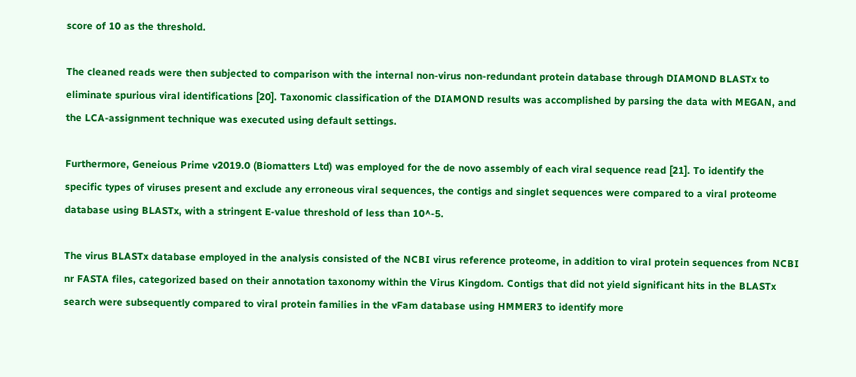score of 10 as the threshold.

The cleaned reads were then subjected to comparison with the internal non-virus non-redundant protein database through DIAMOND BLASTx to eliminate spurious viral identifications [20]. Taxonomic classification of the DIAMOND results was accomplished by parsing the data with MEGAN, and the LCA-assignment technique was executed using default settings.

Furthermore, Geneious Prime v2019.0 (Biomatters Ltd) was employed for the de novo assembly of each viral sequence read [21]. To identify the specific types of viruses present and exclude any erroneous viral sequences, the contigs and singlet sequences were compared to a viral proteome database using BLASTx, with a stringent E-value threshold of less than 10^-5.

The virus BLASTx database employed in the analysis consisted of the NCBI virus reference proteome, in addition to viral protein sequences from NCBI nr FASTA files, categorized based on their annotation taxonomy within the Virus Kingdom. Contigs that did not yield significant hits in the BLASTx search were subsequently compared to viral protein families in the vFam database using HMMER3 to identify more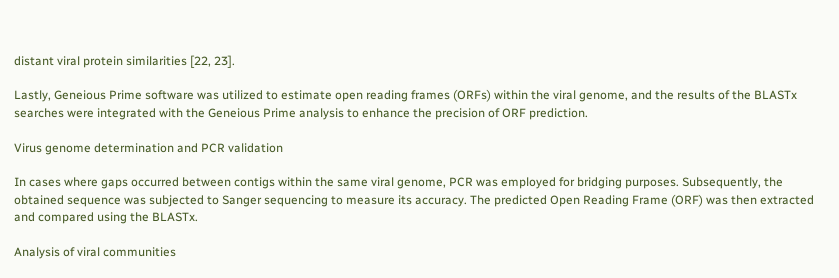distant viral protein similarities [22, 23].

Lastly, Geneious Prime software was utilized to estimate open reading frames (ORFs) within the viral genome, and the results of the BLASTx searches were integrated with the Geneious Prime analysis to enhance the precision of ORF prediction.

Virus genome determination and PCR validation

In cases where gaps occurred between contigs within the same viral genome, PCR was employed for bridging purposes. Subsequently, the obtained sequence was subjected to Sanger sequencing to measure its accuracy. The predicted Open Reading Frame (ORF) was then extracted and compared using the BLASTx.

Analysis of viral communities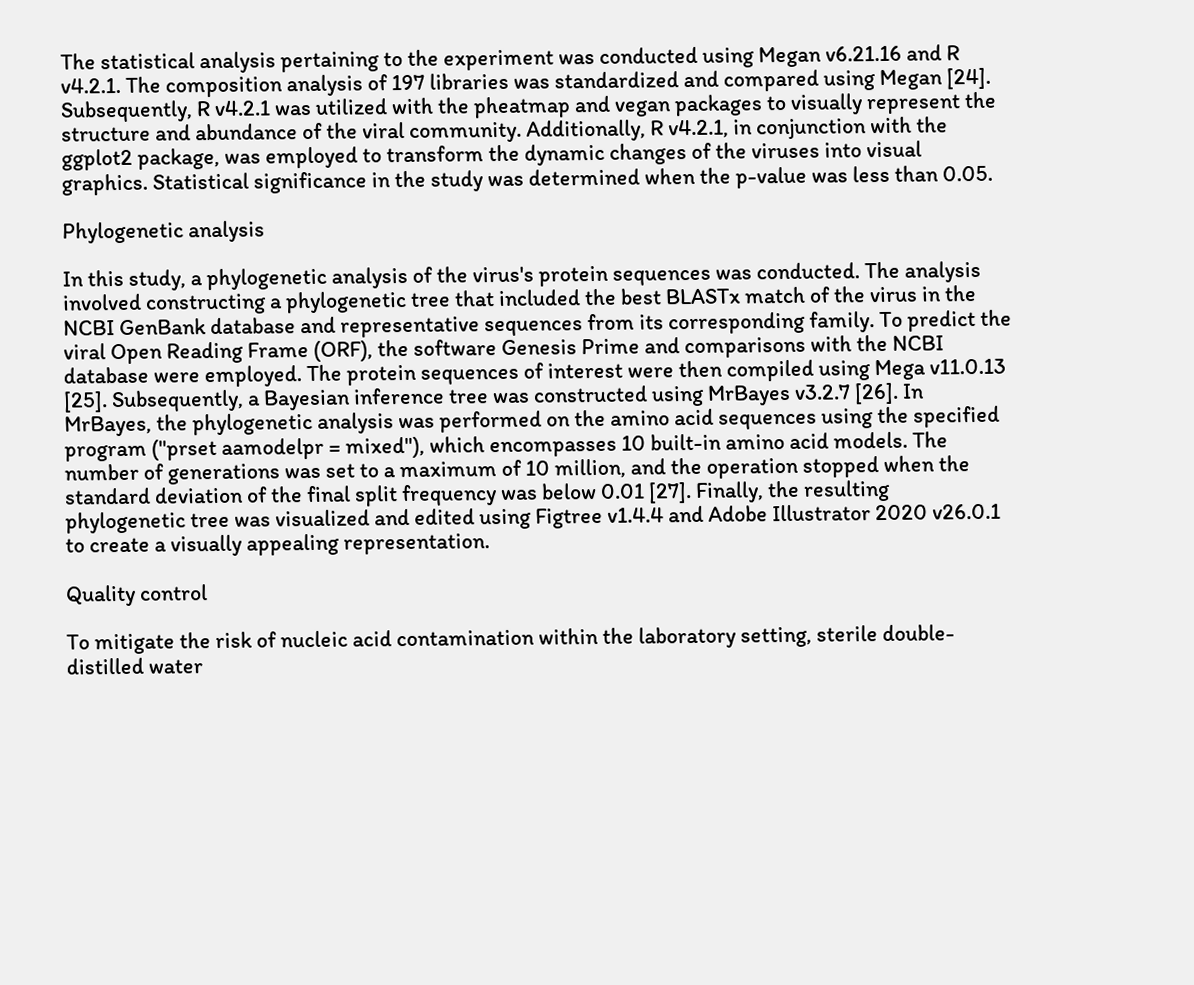The statistical analysis pertaining to the experiment was conducted using Megan v6.21.16 and R v4.2.1. The composition analysis of 197 libraries was standardized and compared using Megan [24]. Subsequently, R v4.2.1 was utilized with the pheatmap and vegan packages to visually represent the structure and abundance of the viral community. Additionally, R v4.2.1, in conjunction with the ggplot2 package, was employed to transform the dynamic changes of the viruses into visual graphics. Statistical significance in the study was determined when the p-value was less than 0.05.

Phylogenetic analysis

In this study, a phylogenetic analysis of the virus's protein sequences was conducted. The analysis involved constructing a phylogenetic tree that included the best BLASTx match of the virus in the NCBI GenBank database and representative sequences from its corresponding family. To predict the viral Open Reading Frame (ORF), the software Genesis Prime and comparisons with the NCBI database were employed. The protein sequences of interest were then compiled using Mega v11.0.13 [25]. Subsequently, a Bayesian inference tree was constructed using MrBayes v3.2.7 [26]. In MrBayes, the phylogenetic analysis was performed on the amino acid sequences using the specified program ("prset aamodelpr = mixed"), which encompasses 10 built-in amino acid models. The number of generations was set to a maximum of 10 million, and the operation stopped when the standard deviation of the final split frequency was below 0.01 [27]. Finally, the resulting phylogenetic tree was visualized and edited using Figtree v1.4.4 and Adobe Illustrator 2020 v26.0.1 to create a visually appealing representation.

Quality control

To mitigate the risk of nucleic acid contamination within the laboratory setting, sterile double-distilled water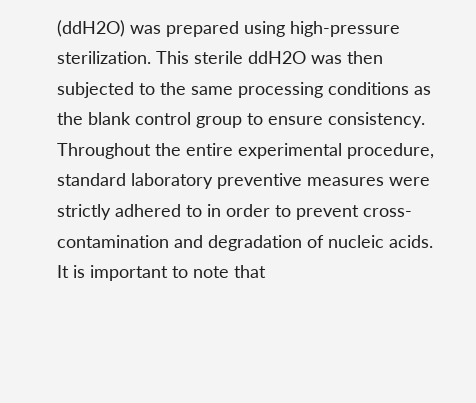(ddH2O) was prepared using high-pressure sterilization. This sterile ddH2O was then subjected to the same processing conditions as the blank control group to ensure consistency. Throughout the entire experimental procedure, standard laboratory preventive measures were strictly adhered to in order to prevent cross-contamination and degradation of nucleic acids. It is important to note that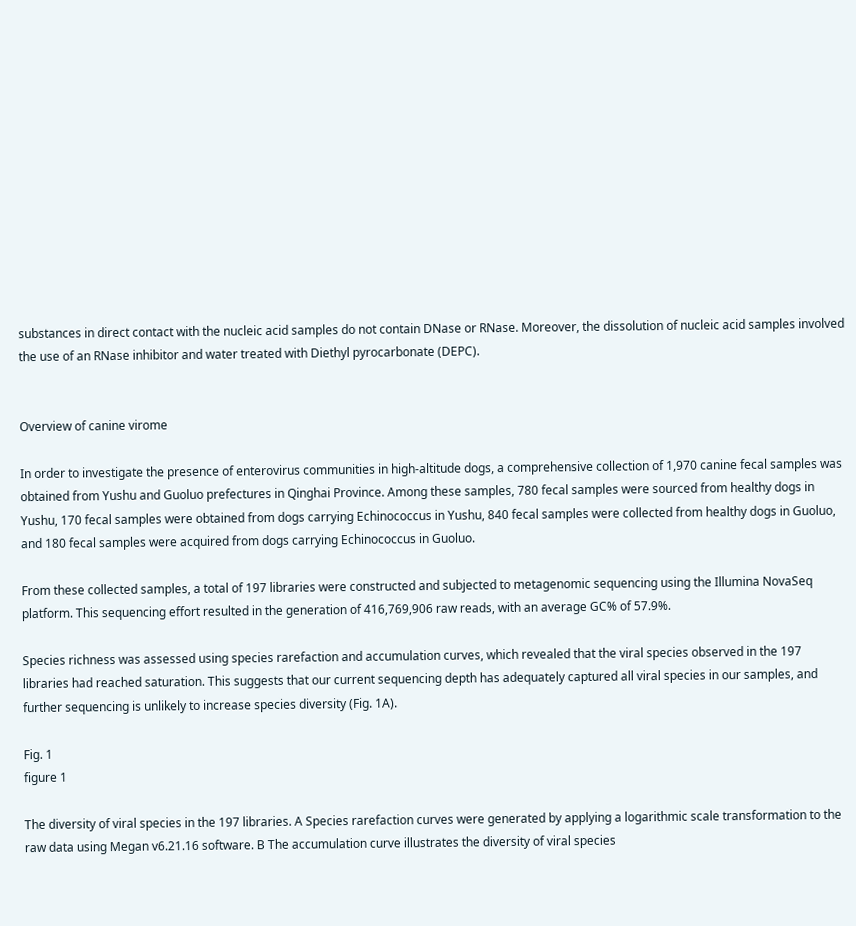substances in direct contact with the nucleic acid samples do not contain DNase or RNase. Moreover, the dissolution of nucleic acid samples involved the use of an RNase inhibitor and water treated with Diethyl pyrocarbonate (DEPC).


Overview of canine virome

In order to investigate the presence of enterovirus communities in high-altitude dogs, a comprehensive collection of 1,970 canine fecal samples was obtained from Yushu and Guoluo prefectures in Qinghai Province. Among these samples, 780 fecal samples were sourced from healthy dogs in Yushu, 170 fecal samples were obtained from dogs carrying Echinococcus in Yushu, 840 fecal samples were collected from healthy dogs in Guoluo, and 180 fecal samples were acquired from dogs carrying Echinococcus in Guoluo.

From these collected samples, a total of 197 libraries were constructed and subjected to metagenomic sequencing using the Illumina NovaSeq platform. This sequencing effort resulted in the generation of 416,769,906 raw reads, with an average GC% of 57.9%.

Species richness was assessed using species rarefaction and accumulation curves, which revealed that the viral species observed in the 197 libraries had reached saturation. This suggests that our current sequencing depth has adequately captured all viral species in our samples, and further sequencing is unlikely to increase species diversity (Fig. 1A).

Fig. 1
figure 1

The diversity of viral species in the 197 libraries. A Species rarefaction curves were generated by applying a logarithmic scale transformation to the raw data using Megan v6.21.16 software. B The accumulation curve illustrates the diversity of viral species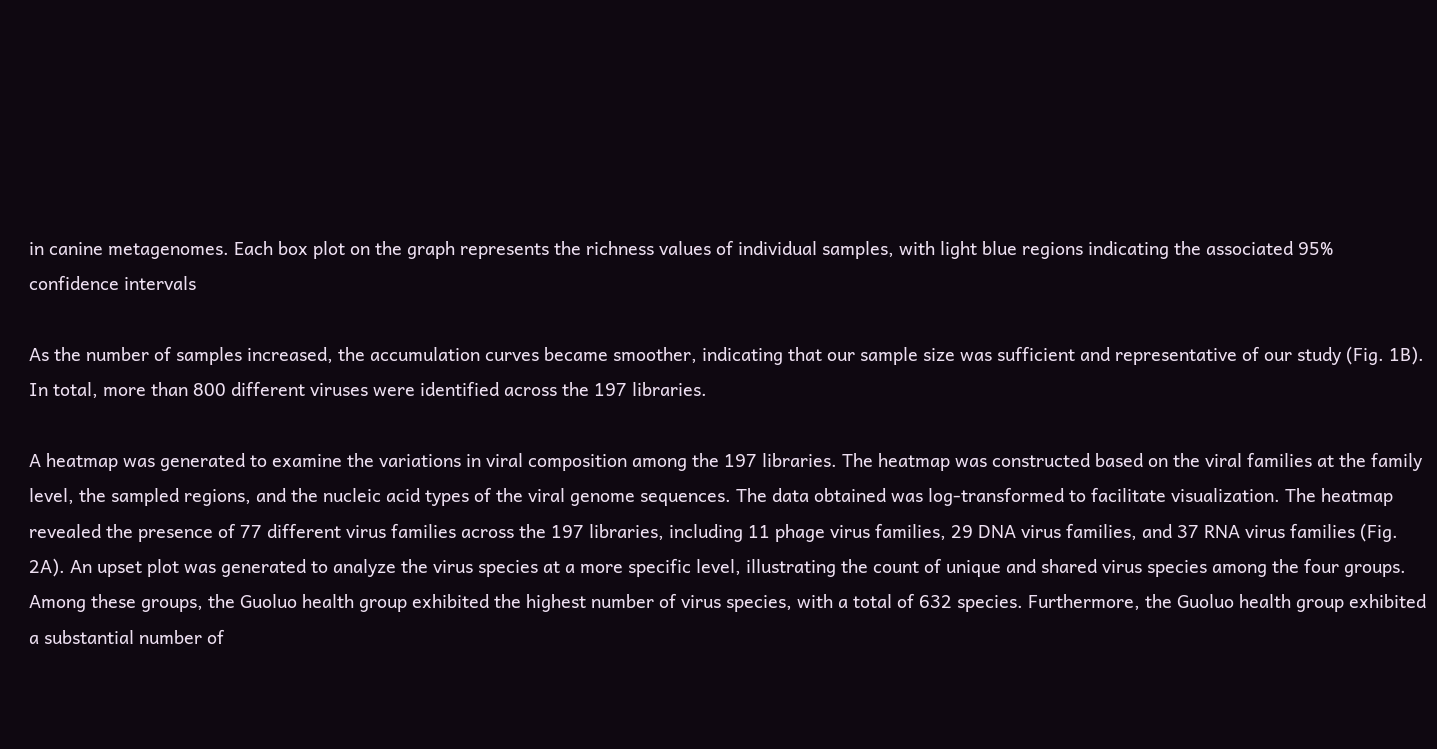in canine metagenomes. Each box plot on the graph represents the richness values of individual samples, with light blue regions indicating the associated 95% confidence intervals

As the number of samples increased, the accumulation curves became smoother, indicating that our sample size was sufficient and representative of our study (Fig. 1B). In total, more than 800 different viruses were identified across the 197 libraries.

A heatmap was generated to examine the variations in viral composition among the 197 libraries. The heatmap was constructed based on the viral families at the family level, the sampled regions, and the nucleic acid types of the viral genome sequences. The data obtained was log-transformed to facilitate visualization. The heatmap revealed the presence of 77 different virus families across the 197 libraries, including 11 phage virus families, 29 DNA virus families, and 37 RNA virus families (Fig. 2A). An upset plot was generated to analyze the virus species at a more specific level, illustrating the count of unique and shared virus species among the four groups. Among these groups, the Guoluo health group exhibited the highest number of virus species, with a total of 632 species. Furthermore, the Guoluo health group exhibited a substantial number of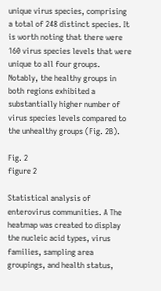unique virus species, comprising a total of 248 distinct species. It is worth noting that there were 160 virus species levels that were unique to all four groups. Notably, the healthy groups in both regions exhibited a substantially higher number of virus species levels compared to the unhealthy groups (Fig. 2B).

Fig. 2
figure 2

Statistical analysis of enterovirus communities. A The heatmap was created to display the nucleic acid types, virus families, sampling area groupings, and health status,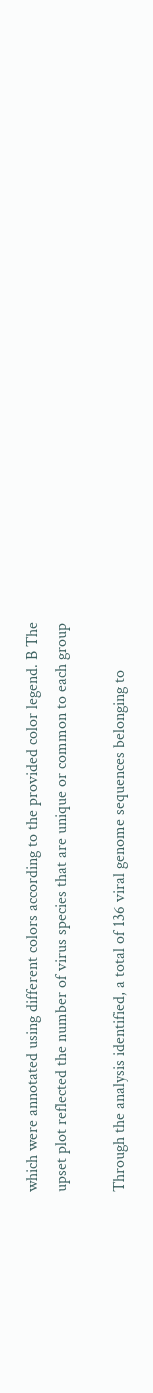which were annotated using different colors according to the provided color legend. B The upset plot reflected the number of virus species that are unique or common to each group

Through the analysis identified, a total of 136 viral genome sequences belonging to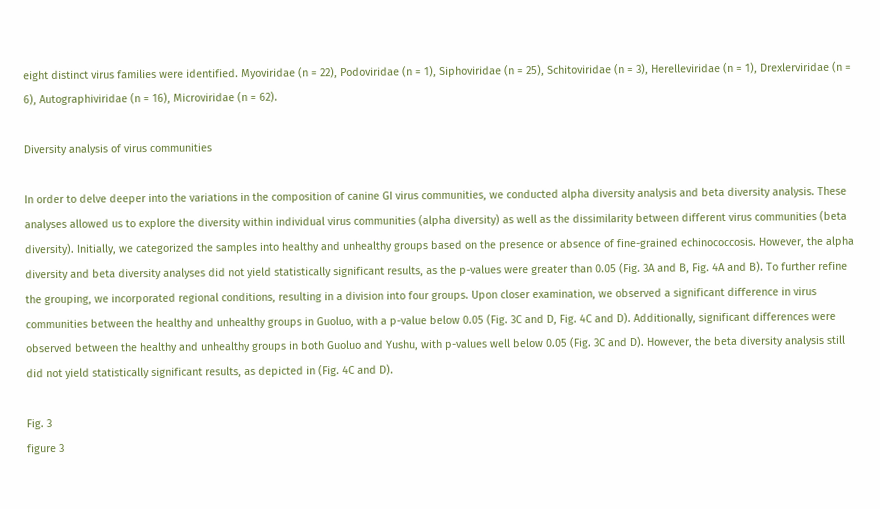eight distinct virus families were identified. Myoviridae (n = 22), Podoviridae (n = 1), Siphoviridae (n = 25), Schitoviridae (n = 3), Herelleviridae (n = 1), Drexlerviridae (n = 6), Autographiviridae (n = 16), Microviridae (n = 62).

Diversity analysis of virus communities

In order to delve deeper into the variations in the composition of canine GI virus communities, we conducted alpha diversity analysis and beta diversity analysis. These analyses allowed us to explore the diversity within individual virus communities (alpha diversity) as well as the dissimilarity between different virus communities (beta diversity). Initially, we categorized the samples into healthy and unhealthy groups based on the presence or absence of fine-grained echinococcosis. However, the alpha diversity and beta diversity analyses did not yield statistically significant results, as the p-values were greater than 0.05 (Fig. 3A and B, Fig. 4A and B). To further refine the grouping, we incorporated regional conditions, resulting in a division into four groups. Upon closer examination, we observed a significant difference in virus communities between the healthy and unhealthy groups in Guoluo, with a p-value below 0.05 (Fig. 3C and D, Fig. 4C and D). Additionally, significant differences were observed between the healthy and unhealthy groups in both Guoluo and Yushu, with p-values well below 0.05 (Fig. 3C and D). However, the beta diversity analysis still did not yield statistically significant results, as depicted in (Fig. 4C and D).

Fig. 3
figure 3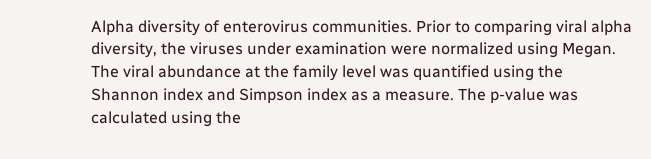Alpha diversity of enterovirus communities. Prior to comparing viral alpha diversity, the viruses under examination were normalized using Megan. The viral abundance at the family level was quantified using the Shannon index and Simpson index as a measure. The p-value was calculated using the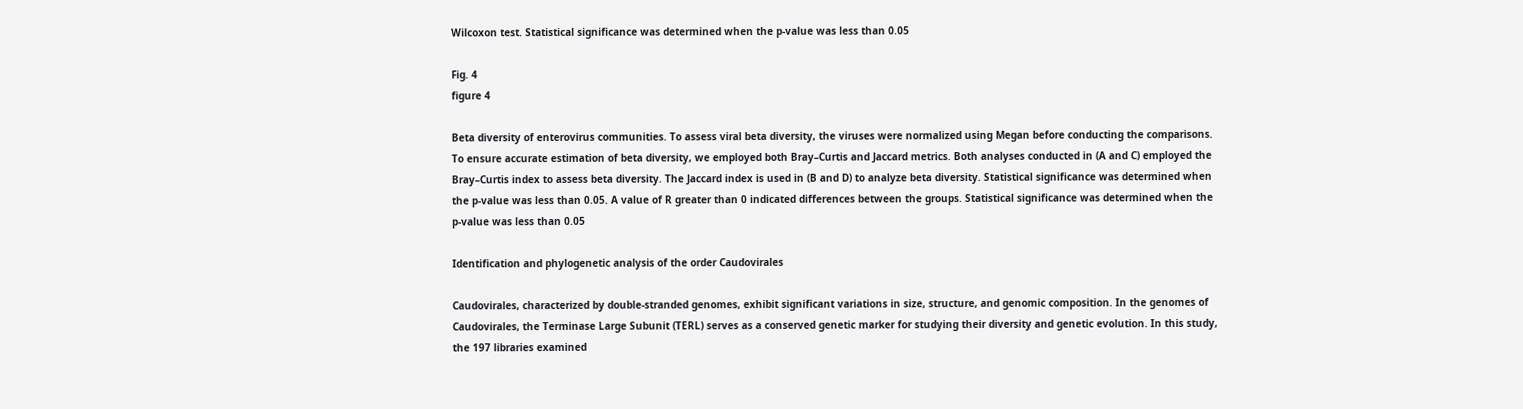Wilcoxon test. Statistical significance was determined when the p-value was less than 0.05

Fig. 4
figure 4

Beta diversity of enterovirus communities. To assess viral beta diversity, the viruses were normalized using Megan before conducting the comparisons. To ensure accurate estimation of beta diversity, we employed both Bray–Curtis and Jaccard metrics. Both analyses conducted in (A and C) employed the Bray–Curtis index to assess beta diversity. The Jaccard index is used in (B and D) to analyze beta diversity. Statistical significance was determined when the p-value was less than 0.05. A value of R greater than 0 indicated differences between the groups. Statistical significance was determined when the p-value was less than 0.05

Identification and phylogenetic analysis of the order Caudovirales

Caudovirales, characterized by double-stranded genomes, exhibit significant variations in size, structure, and genomic composition. In the genomes of Caudovirales, the Terminase Large Subunit (TERL) serves as a conserved genetic marker for studying their diversity and genetic evolution. In this study, the 197 libraries examined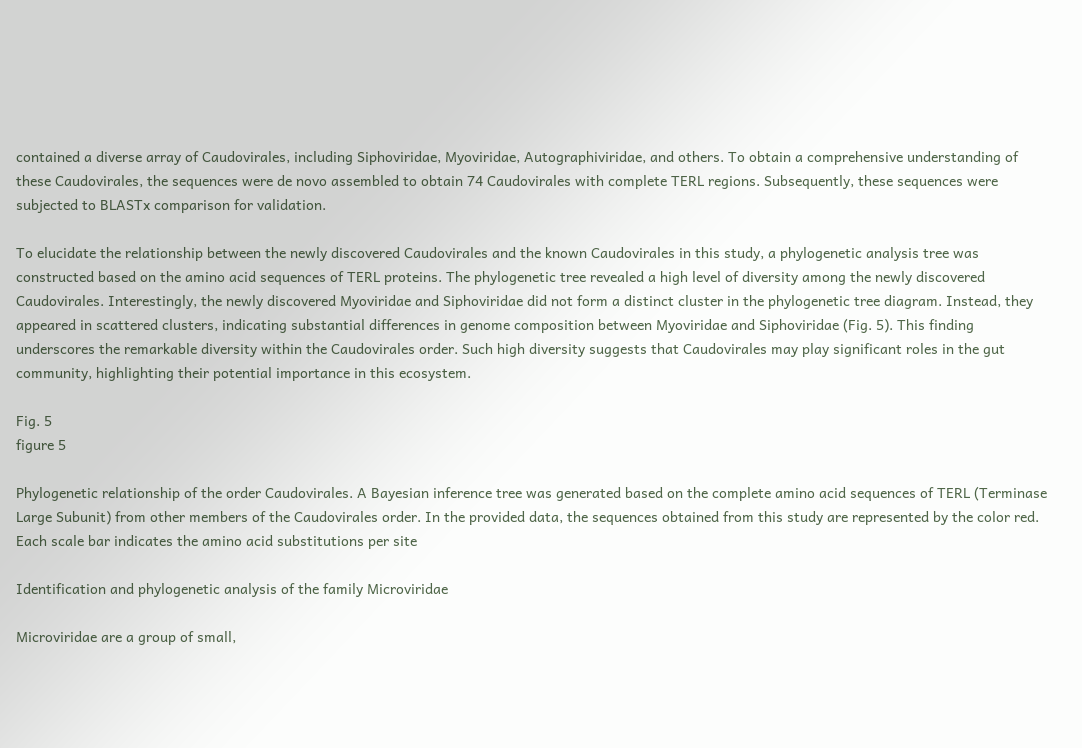contained a diverse array of Caudovirales, including Siphoviridae, Myoviridae, Autographiviridae, and others. To obtain a comprehensive understanding of these Caudovirales, the sequences were de novo assembled to obtain 74 Caudovirales with complete TERL regions. Subsequently, these sequences were subjected to BLASTx comparison for validation.

To elucidate the relationship between the newly discovered Caudovirales and the known Caudovirales in this study, a phylogenetic analysis tree was constructed based on the amino acid sequences of TERL proteins. The phylogenetic tree revealed a high level of diversity among the newly discovered Caudovirales. Interestingly, the newly discovered Myoviridae and Siphoviridae did not form a distinct cluster in the phylogenetic tree diagram. Instead, they appeared in scattered clusters, indicating substantial differences in genome composition between Myoviridae and Siphoviridae (Fig. 5). This finding underscores the remarkable diversity within the Caudovirales order. Such high diversity suggests that Caudovirales may play significant roles in the gut community, highlighting their potential importance in this ecosystem.

Fig. 5
figure 5

Phylogenetic relationship of the order Caudovirales. A Bayesian inference tree was generated based on the complete amino acid sequences of TERL (Terminase Large Subunit) from other members of the Caudovirales order. In the provided data, the sequences obtained from this study are represented by the color red. Each scale bar indicates the amino acid substitutions per site

Identification and phylogenetic analysis of the family Microviridae

Microviridae are a group of small,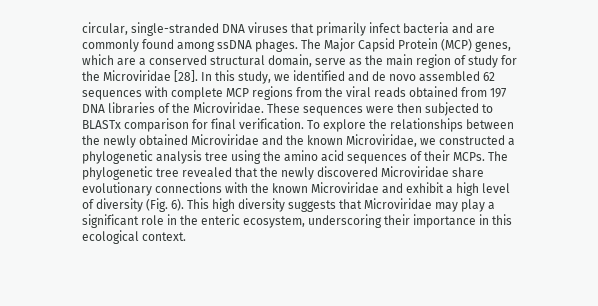circular, single-stranded DNA viruses that primarily infect bacteria and are commonly found among ssDNA phages. The Major Capsid Protein (MCP) genes, which are a conserved structural domain, serve as the main region of study for the Microviridae [28]. In this study, we identified and de novo assembled 62 sequences with complete MCP regions from the viral reads obtained from 197 DNA libraries of the Microviridae. These sequences were then subjected to BLASTx comparison for final verification. To explore the relationships between the newly obtained Microviridae and the known Microviridae, we constructed a phylogenetic analysis tree using the amino acid sequences of their MCPs. The phylogenetic tree revealed that the newly discovered Microviridae share evolutionary connections with the known Microviridae and exhibit a high level of diversity (Fig. 6). This high diversity suggests that Microviridae may play a significant role in the enteric ecosystem, underscoring their importance in this ecological context.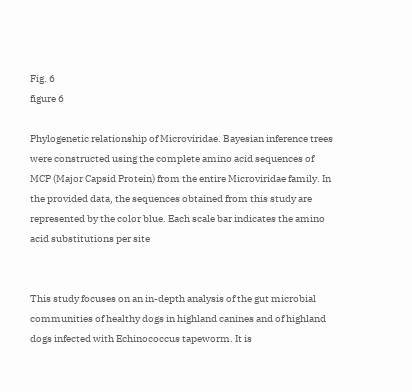Fig. 6
figure 6

Phylogenetic relationship of Microviridae. Bayesian inference trees were constructed using the complete amino acid sequences of MCP (Major Capsid Protein) from the entire Microviridae family. In the provided data, the sequences obtained from this study are represented by the color blue. Each scale bar indicates the amino acid substitutions per site


This study focuses on an in-depth analysis of the gut microbial communities of healthy dogs in highland canines and of highland dogs infected with Echinococcus tapeworm. It is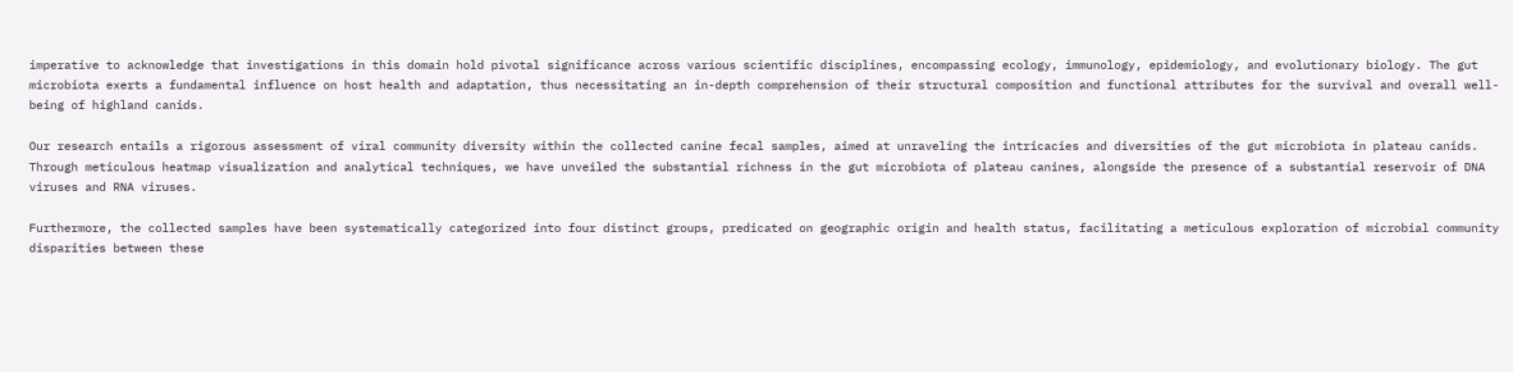imperative to acknowledge that investigations in this domain hold pivotal significance across various scientific disciplines, encompassing ecology, immunology, epidemiology, and evolutionary biology. The gut microbiota exerts a fundamental influence on host health and adaptation, thus necessitating an in-depth comprehension of their structural composition and functional attributes for the survival and overall well-being of highland canids.

Our research entails a rigorous assessment of viral community diversity within the collected canine fecal samples, aimed at unraveling the intricacies and diversities of the gut microbiota in plateau canids. Through meticulous heatmap visualization and analytical techniques, we have unveiled the substantial richness in the gut microbiota of plateau canines, alongside the presence of a substantial reservoir of DNA viruses and RNA viruses.

Furthermore, the collected samples have been systematically categorized into four distinct groups, predicated on geographic origin and health status, facilitating a meticulous exploration of microbial community disparities between these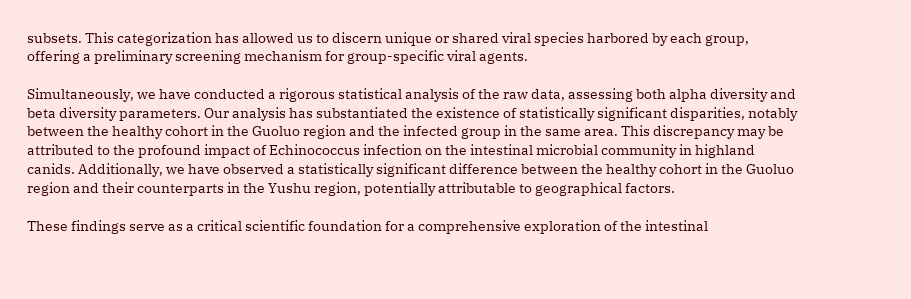subsets. This categorization has allowed us to discern unique or shared viral species harbored by each group, offering a preliminary screening mechanism for group-specific viral agents.

Simultaneously, we have conducted a rigorous statistical analysis of the raw data, assessing both alpha diversity and beta diversity parameters. Our analysis has substantiated the existence of statistically significant disparities, notably between the healthy cohort in the Guoluo region and the infected group in the same area. This discrepancy may be attributed to the profound impact of Echinococcus infection on the intestinal microbial community in highland canids. Additionally, we have observed a statistically significant difference between the healthy cohort in the Guoluo region and their counterparts in the Yushu region, potentially attributable to geographical factors.

These findings serve as a critical scientific foundation for a comprehensive exploration of the intestinal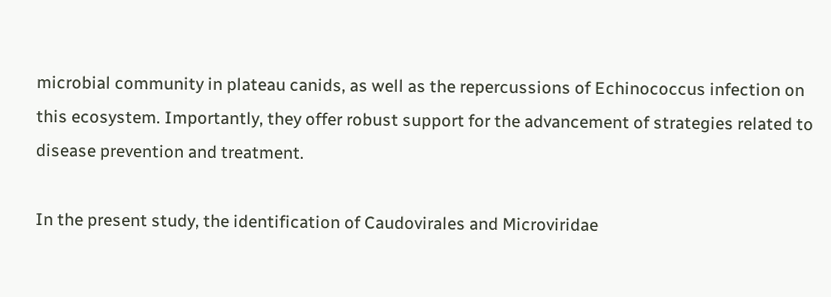microbial community in plateau canids, as well as the repercussions of Echinococcus infection on this ecosystem. Importantly, they offer robust support for the advancement of strategies related to disease prevention and treatment.

In the present study, the identification of Caudovirales and Microviridae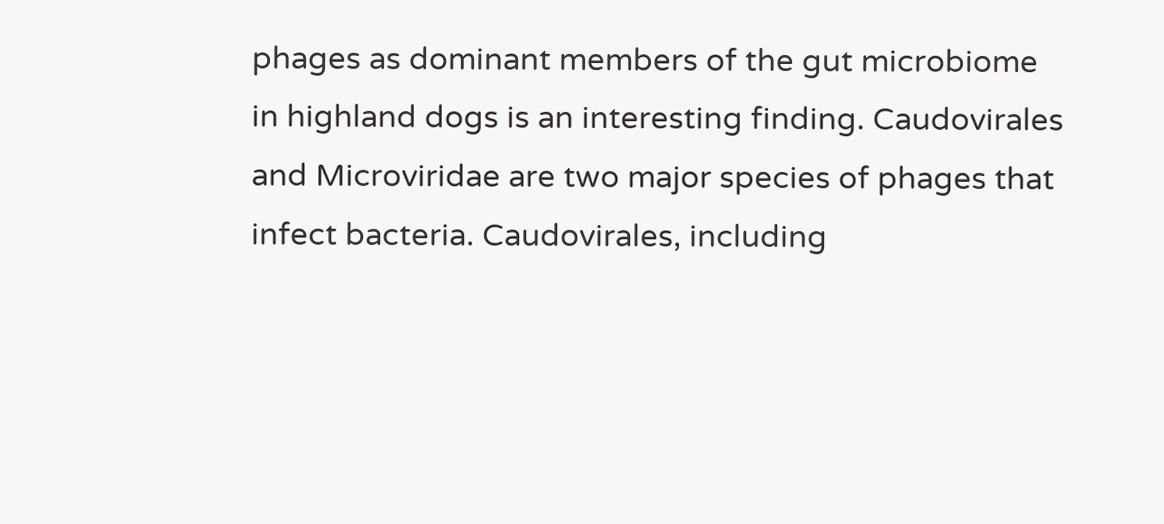phages as dominant members of the gut microbiome in highland dogs is an interesting finding. Caudovirales and Microviridae are two major species of phages that infect bacteria. Caudovirales, including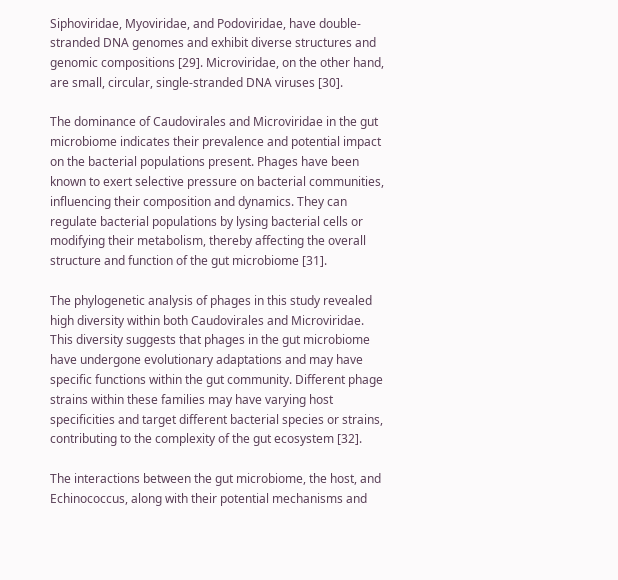Siphoviridae, Myoviridae, and Podoviridae, have double-stranded DNA genomes and exhibit diverse structures and genomic compositions [29]. Microviridae, on the other hand, are small, circular, single-stranded DNA viruses [30].

The dominance of Caudovirales and Microviridae in the gut microbiome indicates their prevalence and potential impact on the bacterial populations present. Phages have been known to exert selective pressure on bacterial communities, influencing their composition and dynamics. They can regulate bacterial populations by lysing bacterial cells or modifying their metabolism, thereby affecting the overall structure and function of the gut microbiome [31].

The phylogenetic analysis of phages in this study revealed high diversity within both Caudovirales and Microviridae. This diversity suggests that phages in the gut microbiome have undergone evolutionary adaptations and may have specific functions within the gut community. Different phage strains within these families may have varying host specificities and target different bacterial species or strains, contributing to the complexity of the gut ecosystem [32].

The interactions between the gut microbiome, the host, and Echinococcus, along with their potential mechanisms and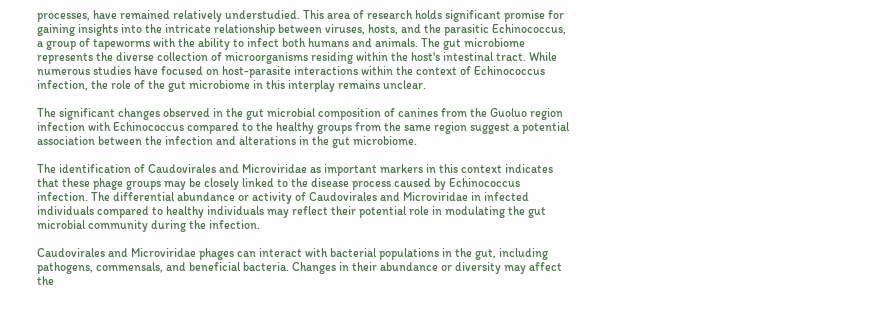processes, have remained relatively understudied. This area of research holds significant promise for gaining insights into the intricate relationship between viruses, hosts, and the parasitic Echinococcus, a group of tapeworms with the ability to infect both humans and animals. The gut microbiome represents the diverse collection of microorganisms residing within the host's intestinal tract. While numerous studies have focused on host-parasite interactions within the context of Echinococcus infection, the role of the gut microbiome in this interplay remains unclear.

The significant changes observed in the gut microbial composition of canines from the Guoluo region infection with Echinococcus compared to the healthy groups from the same region suggest a potential association between the infection and alterations in the gut microbiome.

The identification of Caudovirales and Microviridae as important markers in this context indicates that these phage groups may be closely linked to the disease process caused by Echinococcus infection. The differential abundance or activity of Caudovirales and Microviridae in infected individuals compared to healthy individuals may reflect their potential role in modulating the gut microbial community during the infection.

Caudovirales and Microviridae phages can interact with bacterial populations in the gut, including pathogens, commensals, and beneficial bacteria. Changes in their abundance or diversity may affect the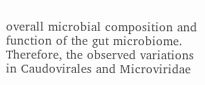overall microbial composition and function of the gut microbiome. Therefore, the observed variations in Caudovirales and Microviridae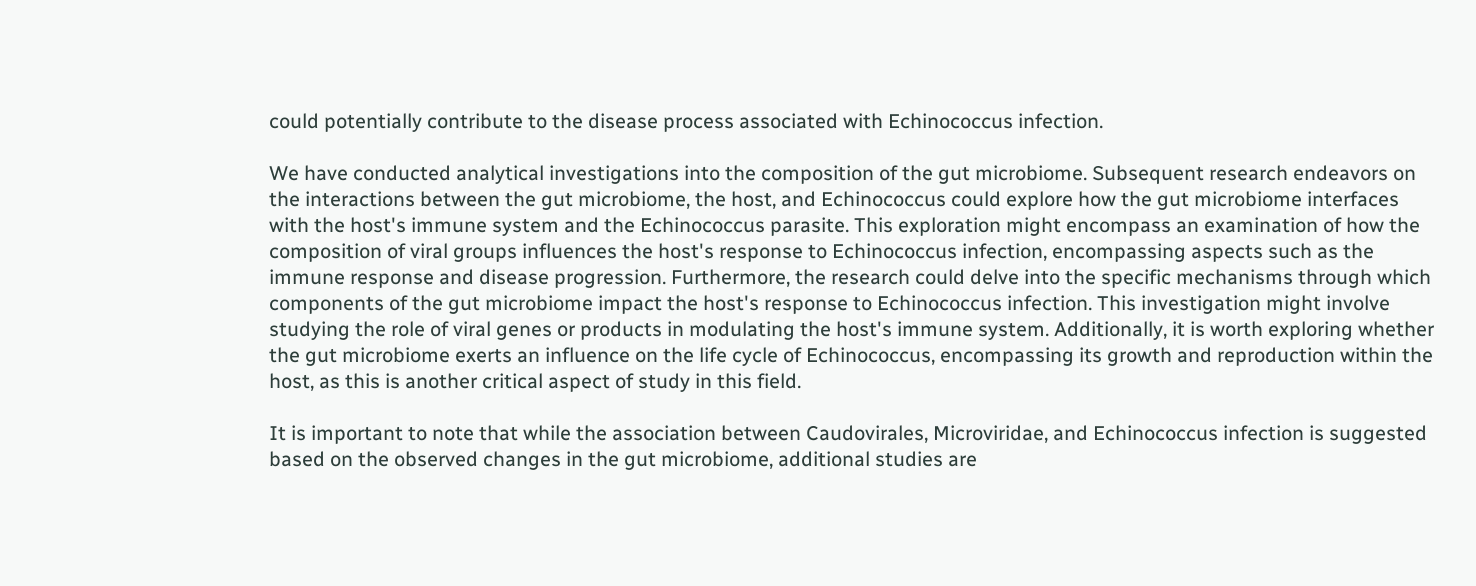could potentially contribute to the disease process associated with Echinococcus infection.

We have conducted analytical investigations into the composition of the gut microbiome. Subsequent research endeavors on the interactions between the gut microbiome, the host, and Echinococcus could explore how the gut microbiome interfaces with the host's immune system and the Echinococcus parasite. This exploration might encompass an examination of how the composition of viral groups influences the host's response to Echinococcus infection, encompassing aspects such as the immune response and disease progression. Furthermore, the research could delve into the specific mechanisms through which components of the gut microbiome impact the host's response to Echinococcus infection. This investigation might involve studying the role of viral genes or products in modulating the host's immune system. Additionally, it is worth exploring whether the gut microbiome exerts an influence on the life cycle of Echinococcus, encompassing its growth and reproduction within the host, as this is another critical aspect of study in this field.

It is important to note that while the association between Caudovirales, Microviridae, and Echinococcus infection is suggested based on the observed changes in the gut microbiome, additional studies are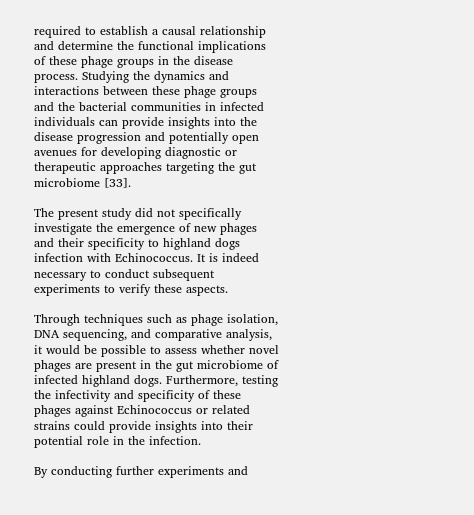required to establish a causal relationship and determine the functional implications of these phage groups in the disease process. Studying the dynamics and interactions between these phage groups and the bacterial communities in infected individuals can provide insights into the disease progression and potentially open avenues for developing diagnostic or therapeutic approaches targeting the gut microbiome [33].

The present study did not specifically investigate the emergence of new phages and their specificity to highland dogs infection with Echinococcus. It is indeed necessary to conduct subsequent experiments to verify these aspects.

Through techniques such as phage isolation, DNA sequencing, and comparative analysis, it would be possible to assess whether novel phages are present in the gut microbiome of infected highland dogs. Furthermore, testing the infectivity and specificity of these phages against Echinococcus or related strains could provide insights into their potential role in the infection.

By conducting further experiments and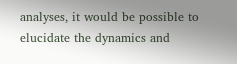analyses, it would be possible to elucidate the dynamics and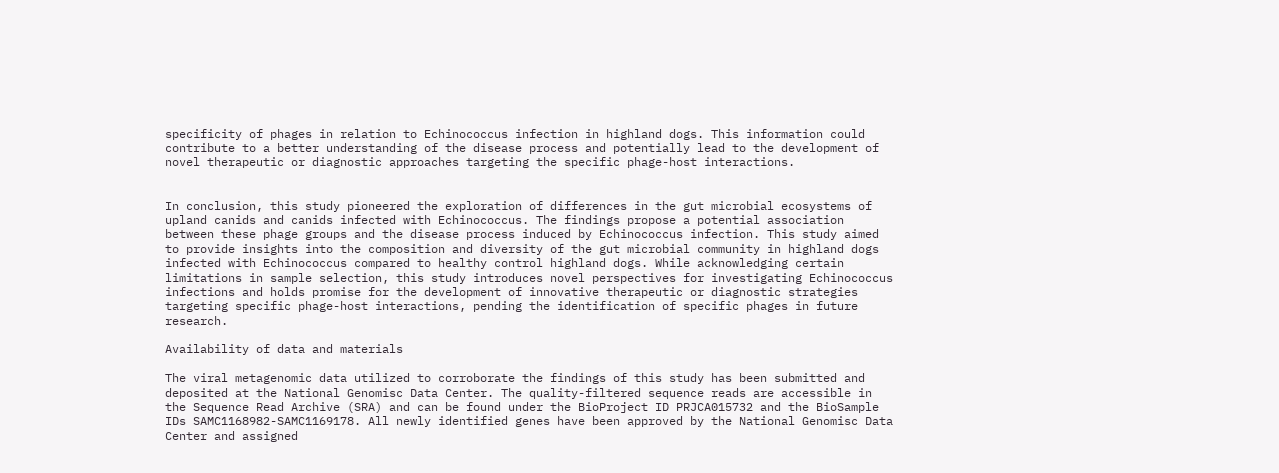specificity of phages in relation to Echinococcus infection in highland dogs. This information could contribute to a better understanding of the disease process and potentially lead to the development of novel therapeutic or diagnostic approaches targeting the specific phage-host interactions.


In conclusion, this study pioneered the exploration of differences in the gut microbial ecosystems of upland canids and canids infected with Echinococcus. The findings propose a potential association between these phage groups and the disease process induced by Echinococcus infection. This study aimed to provide insights into the composition and diversity of the gut microbial community in highland dogs infected with Echinococcus compared to healthy control highland dogs. While acknowledging certain limitations in sample selection, this study introduces novel perspectives for investigating Echinococcus infections and holds promise for the development of innovative therapeutic or diagnostic strategies targeting specific phage-host interactions, pending the identification of specific phages in future research.

Availability of data and materials

The viral metagenomic data utilized to corroborate the findings of this study has been submitted and deposited at the National Genomisc Data Center. The quality-filtered sequence reads are accessible in the Sequence Read Archive (SRA) and can be found under the BioProject ID PRJCA015732 and the BioSample IDs SAMC1168982-SAMC1169178. All newly identified genes have been approved by the National Genomisc Data Center and assigned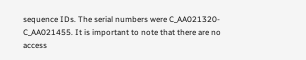sequence IDs. The serial numbers were C_AA021320-C_AA021455. It is important to note that there are no access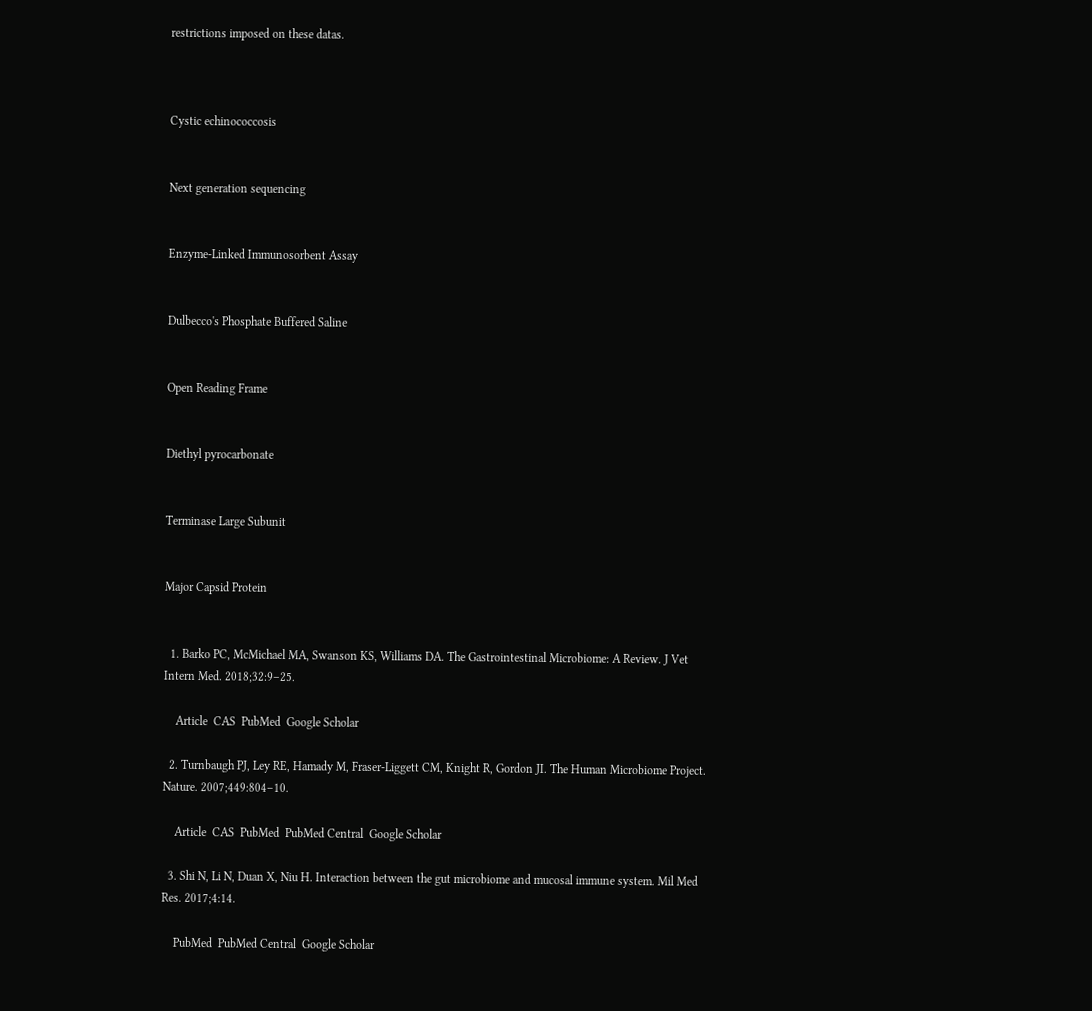restrictions imposed on these datas.



Cystic echinococcosis


Next generation sequencing


Enzyme-Linked Immunosorbent Assay


Dulbecco's Phosphate Buffered Saline


Open Reading Frame


Diethyl pyrocarbonate


Terminase Large Subunit


Major Capsid Protein


  1. Barko PC, McMichael MA, Swanson KS, Williams DA. The Gastrointestinal Microbiome: A Review. J Vet Intern Med. 2018;32:9–25.

    Article  CAS  PubMed  Google Scholar

  2. Turnbaugh PJ, Ley RE, Hamady M, Fraser-Liggett CM, Knight R, Gordon JI. The Human Microbiome Project. Nature. 2007;449:804–10.

    Article  CAS  PubMed  PubMed Central  Google Scholar

  3. Shi N, Li N, Duan X, Niu H. Interaction between the gut microbiome and mucosal immune system. Mil Med Res. 2017;4:14.

    PubMed  PubMed Central  Google Scholar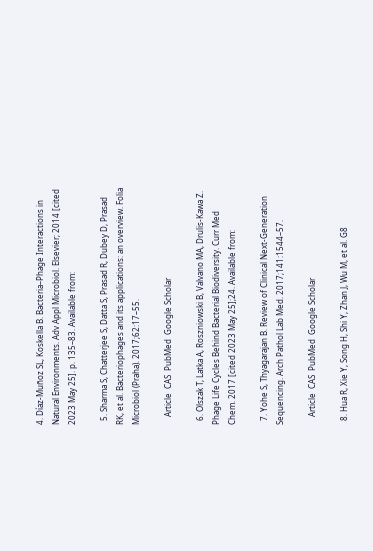4. Díaz-Muñoz SL, Koskella B. Bacteria–Phage Interactions in Natural Environments. Adv Appl Microbiol. Elsevier; 2014 [cited 2023 May 25]. p. 135–83. Available from:

  5. Sharma S, Chatterjee S, Datta S, Prasad R, Dubey D, Prasad RK, et al. Bacteriophages and its applications: an overview. Folia Microbiol (Praha). 2017;62:17–55.

    Article  CAS  PubMed  Google Scholar

  6. Olszak T, Latka A, Roszniowski B, Valvano MA, Drulis-Kawa Z. Phage Life Cycles Behind Bacterial Biodiversity. Curr Med Chem. 2017 [cited 2023 May 25];24. Available from:

  7. Yohe S, Thyagarajan B. Review of Clinical Next-Generation Sequencing. Arch Pathol Lab Med. 2017;141:1544–57.

    Article  CAS  PubMed  Google Scholar

  8. Hua R, Xie Y, Song H, Shi Y, Zhan J, Wu M, et al. G8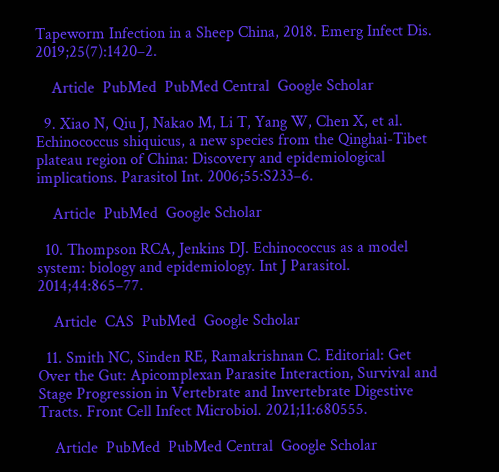Tapeworm Infection in a Sheep China, 2018. Emerg Infect Dis. 2019;25(7):1420–2.

    Article  PubMed  PubMed Central  Google Scholar

  9. Xiao N, Qiu J, Nakao M, Li T, Yang W, Chen X, et al. Echinococcus shiquicus, a new species from the Qinghai-Tibet plateau region of China: Discovery and epidemiological implications. Parasitol Int. 2006;55:S233–6.

    Article  PubMed  Google Scholar

  10. Thompson RCA, Jenkins DJ. Echinococcus as a model system: biology and epidemiology. Int J Parasitol. 2014;44:865–77.

    Article  CAS  PubMed  Google Scholar

  11. Smith NC, Sinden RE, Ramakrishnan C. Editorial: Get Over the Gut: Apicomplexan Parasite Interaction, Survival and Stage Progression in Vertebrate and Invertebrate Digestive Tracts. Front Cell Infect Microbiol. 2021;11:680555.

    Article  PubMed  PubMed Central  Google Scholar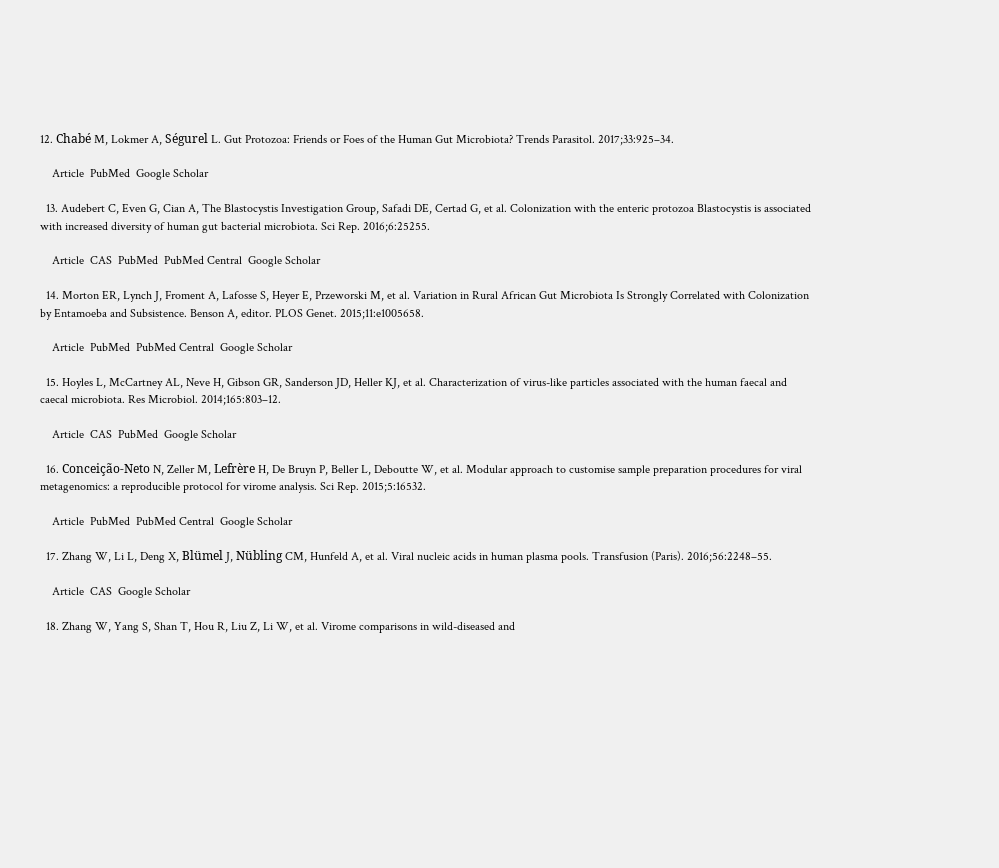12. Chabé M, Lokmer A, Ségurel L. Gut Protozoa: Friends or Foes of the Human Gut Microbiota? Trends Parasitol. 2017;33:925–34.

    Article  PubMed  Google Scholar

  13. Audebert C, Even G, Cian A, The Blastocystis Investigation Group, Safadi DE, Certad G, et al. Colonization with the enteric protozoa Blastocystis is associated with increased diversity of human gut bacterial microbiota. Sci Rep. 2016;6:25255.

    Article  CAS  PubMed  PubMed Central  Google Scholar

  14. Morton ER, Lynch J, Froment A, Lafosse S, Heyer E, Przeworski M, et al. Variation in Rural African Gut Microbiota Is Strongly Correlated with Colonization by Entamoeba and Subsistence. Benson A, editor. PLOS Genet. 2015;11:e1005658.

    Article  PubMed  PubMed Central  Google Scholar

  15. Hoyles L, McCartney AL, Neve H, Gibson GR, Sanderson JD, Heller KJ, et al. Characterization of virus-like particles associated with the human faecal and caecal microbiota. Res Microbiol. 2014;165:803–12.

    Article  CAS  PubMed  Google Scholar

  16. Conceição-Neto N, Zeller M, Lefrère H, De Bruyn P, Beller L, Deboutte W, et al. Modular approach to customise sample preparation procedures for viral metagenomics: a reproducible protocol for virome analysis. Sci Rep. 2015;5:16532.

    Article  PubMed  PubMed Central  Google Scholar

  17. Zhang W, Li L, Deng X, Blümel J, Nübling CM, Hunfeld A, et al. Viral nucleic acids in human plasma pools. Transfusion (Paris). 2016;56:2248–55.

    Article  CAS  Google Scholar

  18. Zhang W, Yang S, Shan T, Hou R, Liu Z, Li W, et al. Virome comparisons in wild-diseased and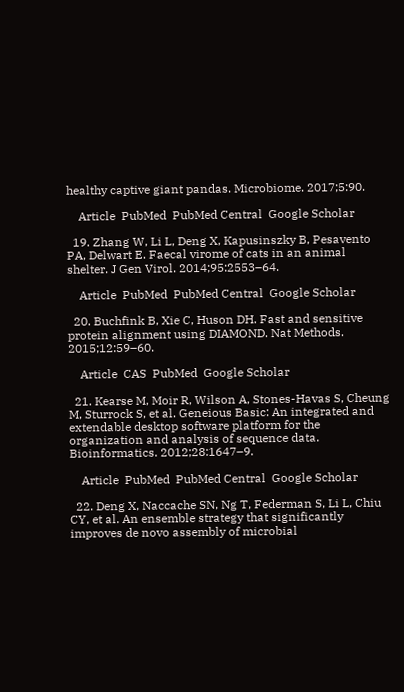healthy captive giant pandas. Microbiome. 2017;5:90.

    Article  PubMed  PubMed Central  Google Scholar

  19. Zhang W, Li L, Deng X, Kapusinszky B, Pesavento PA, Delwart E. Faecal virome of cats in an animal shelter. J Gen Virol. 2014;95:2553–64.

    Article  PubMed  PubMed Central  Google Scholar

  20. Buchfink B, Xie C, Huson DH. Fast and sensitive protein alignment using DIAMOND. Nat Methods. 2015;12:59–60.

    Article  CAS  PubMed  Google Scholar

  21. Kearse M, Moir R, Wilson A, Stones-Havas S, Cheung M, Sturrock S, et al. Geneious Basic: An integrated and extendable desktop software platform for the organization and analysis of sequence data. Bioinformatics. 2012;28:1647–9.

    Article  PubMed  PubMed Central  Google Scholar

  22. Deng X, Naccache SN, Ng T, Federman S, Li L, Chiu CY, et al. An ensemble strategy that significantly improves de novo assembly of microbial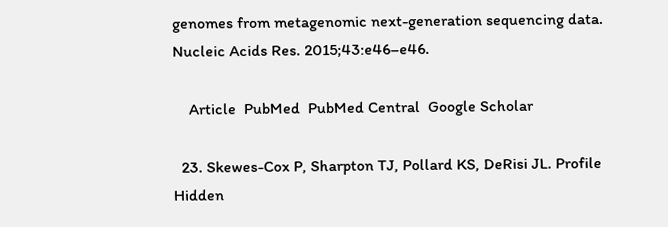genomes from metagenomic next-generation sequencing data. Nucleic Acids Res. 2015;43:e46–e46.

    Article  PubMed  PubMed Central  Google Scholar

  23. Skewes-Cox P, Sharpton TJ, Pollard KS, DeRisi JL. Profile Hidden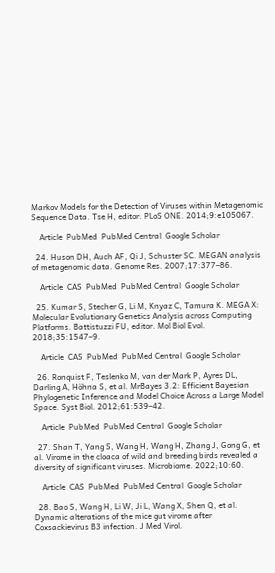Markov Models for the Detection of Viruses within Metagenomic Sequence Data. Tse H, editor. PLoS ONE. 2014;9:e105067.

    Article  PubMed  PubMed Central  Google Scholar

  24. Huson DH, Auch AF, Qi J, Schuster SC. MEGAN analysis of metagenomic data. Genome Res. 2007;17:377–86.

    Article  CAS  PubMed  PubMed Central  Google Scholar

  25. Kumar S, Stecher G, Li M, Knyaz C, Tamura K. MEGA X: Molecular Evolutionary Genetics Analysis across Computing Platforms. Battistuzzi FU, editor. Mol Biol Evol. 2018;35:1547–9.

    Article  CAS  PubMed  PubMed Central  Google Scholar

  26. Ronquist F, Teslenko M, van der Mark P, Ayres DL, Darling A, Höhna S, et al. MrBayes 3.2: Efficient Bayesian Phylogenetic Inference and Model Choice Across a Large Model Space. Syst Biol. 2012;61:539–42.

    Article  PubMed  PubMed Central  Google Scholar

  27. Shan T, Yang S, Wang H, Wang H, Zhang J, Gong G, et al. Virome in the cloaca of wild and breeding birds revealed a diversity of significant viruses. Microbiome. 2022;10:60.

    Article  CAS  PubMed  PubMed Central  Google Scholar

  28. Bao S, Wang H, Li W, Ji L, Wang X, Shen Q, et al. Dynamic alterations of the mice gut virome after Coxsackievirus B3 infection. J Med Virol.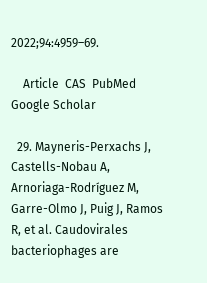2022;94:4959–69.

    Article  CAS  PubMed  Google Scholar

  29. Mayneris-Perxachs J, Castells-Nobau A, Arnoriaga-Rodríguez M, Garre-Olmo J, Puig J, Ramos R, et al. Caudovirales bacteriophages are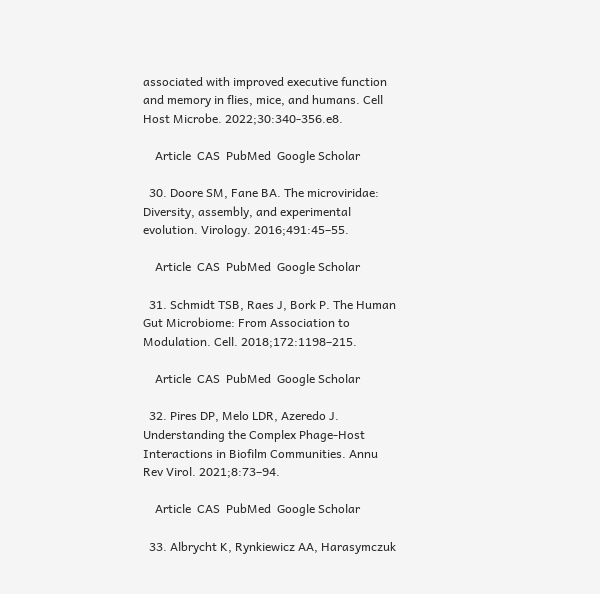associated with improved executive function and memory in flies, mice, and humans. Cell Host Microbe. 2022;30:340-356.e8.

    Article  CAS  PubMed  Google Scholar

  30. Doore SM, Fane BA. The microviridae: Diversity, assembly, and experimental evolution. Virology. 2016;491:45–55.

    Article  CAS  PubMed  Google Scholar

  31. Schmidt TSB, Raes J, Bork P. The Human Gut Microbiome: From Association to Modulation. Cell. 2018;172:1198–215.

    Article  CAS  PubMed  Google Scholar

  32. Pires DP, Melo LDR, Azeredo J. Understanding the Complex Phage-Host Interactions in Biofilm Communities. Annu Rev Virol. 2021;8:73–94.

    Article  CAS  PubMed  Google Scholar

  33. Albrycht K, Rynkiewicz AA, Harasymczuk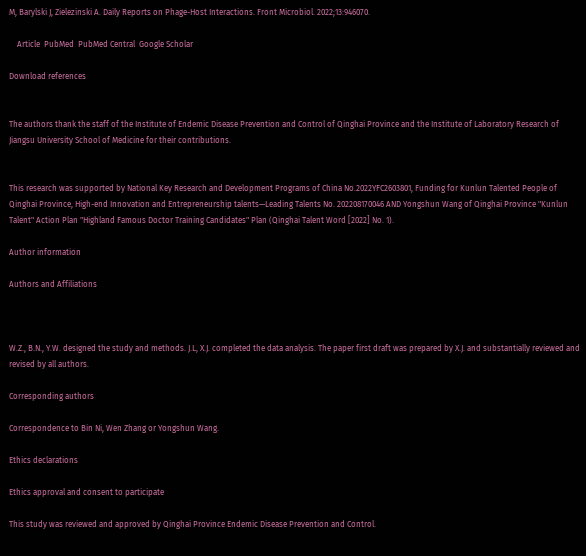M, Barylski J, Zielezinski A. Daily Reports on Phage-Host Interactions. Front Microbiol. 2022;13:946070.

    Article  PubMed  PubMed Central  Google Scholar

Download references


The authors thank the staff of the Institute of Endemic Disease Prevention and Control of Qinghai Province and the Institute of Laboratory Research of Jiangsu University School of Medicine for their contributions.


This research was supported by National Key Research and Development Programs of China No.2022YFC2603801, Funding for Kunlun Talented People of Qinghai Province, High-end Innovation and Entrepreneurship talents—Leading Talents No. 202208170046 AND Yongshun Wang of Qinghai Province "Kunlun Talent" Action Plan "Highland Famous Doctor Training Candidates" Plan (Qinghai Talent Word [2022] No. 1).

Author information

Authors and Affiliations



W.Z., B.N., Y.W. designed the study and methods. J.L, X.J. completed the data analysis. The paper first draft was prepared by X.J. and substantially reviewed and revised by all authors.

Corresponding authors

Correspondence to Bin Ni, Wen Zhang or Yongshun Wang.

Ethics declarations

Ethics approval and consent to participate

This study was reviewed and approved by Qinghai Province Endemic Disease Prevention and Control.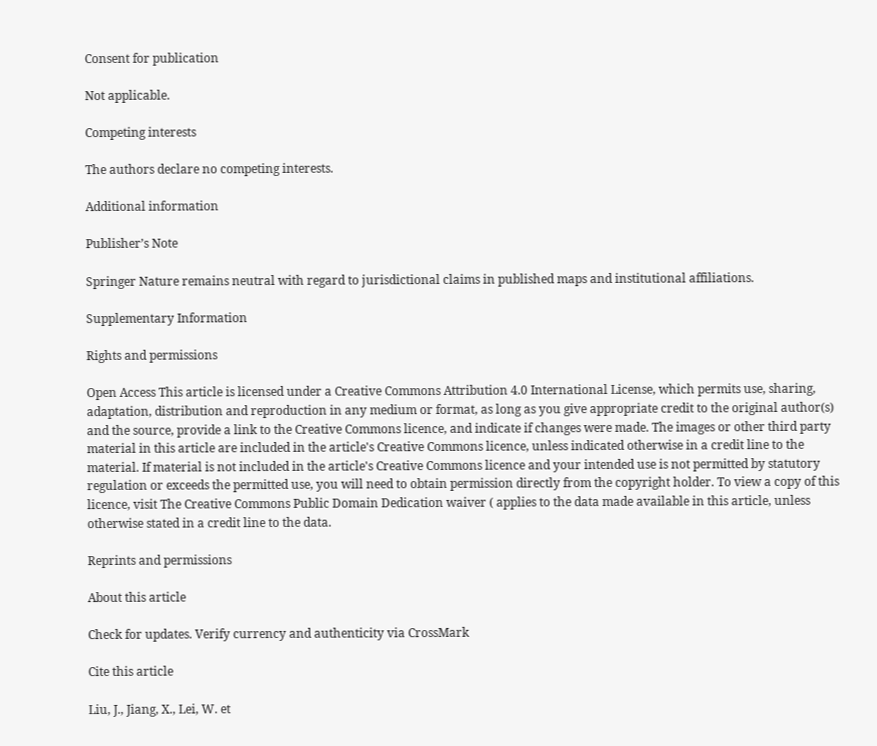Consent for publication

Not applicable.

Competing interests

The authors declare no competing interests.

Additional information

Publisher’s Note

Springer Nature remains neutral with regard to jurisdictional claims in published maps and institutional affiliations.

Supplementary Information

Rights and permissions

Open Access This article is licensed under a Creative Commons Attribution 4.0 International License, which permits use, sharing, adaptation, distribution and reproduction in any medium or format, as long as you give appropriate credit to the original author(s) and the source, provide a link to the Creative Commons licence, and indicate if changes were made. The images or other third party material in this article are included in the article's Creative Commons licence, unless indicated otherwise in a credit line to the material. If material is not included in the article's Creative Commons licence and your intended use is not permitted by statutory regulation or exceeds the permitted use, you will need to obtain permission directly from the copyright holder. To view a copy of this licence, visit The Creative Commons Public Domain Dedication waiver ( applies to the data made available in this article, unless otherwise stated in a credit line to the data.

Reprints and permissions

About this article

Check for updates. Verify currency and authenticity via CrossMark

Cite this article

Liu, J., Jiang, X., Lei, W. et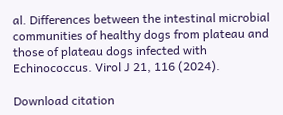al. Differences between the intestinal microbial communities of healthy dogs from plateau and those of plateau dogs infected with Echinococcus. Virol J 21, 116 (2024).

Download citation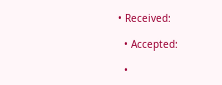• Received:

  • Accepted:

  •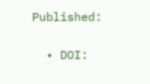Published:

  • DOI: